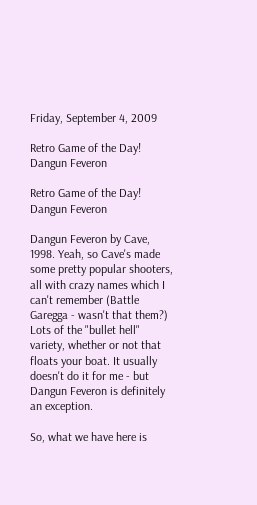Friday, September 4, 2009

Retro Game of the Day! Dangun Feveron

Retro Game of the Day! Dangun Feveron

Dangun Feveron by Cave, 1998. Yeah, so Cave's made some pretty popular shooters, all with crazy names which I can't remember (Battle Garegga - wasn't that them?) Lots of the "bullet hell" variety, whether or not that floats your boat. It usually doesn't do it for me - but Dangun Feveron is definitely an exception.

So, what we have here is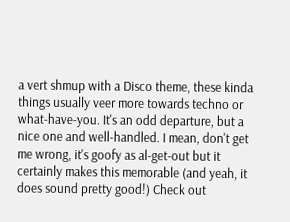a vert shmup with a Disco theme, these kinda things usually veer more towards techno or what-have-you. It's an odd departure, but a nice one and well-handled. I mean, don't get me wrong, it's goofy as al-get-out but it certainly makes this memorable (and yeah, it does sound pretty good!) Check out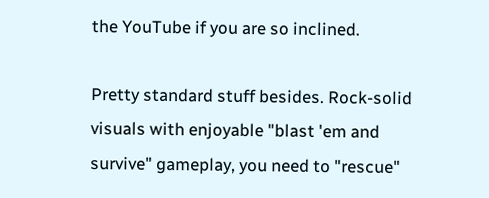the YouTube if you are so inclined.

Pretty standard stuff besides. Rock-solid visuals with enjoyable "blast 'em and survive" gameplay, you need to "rescue"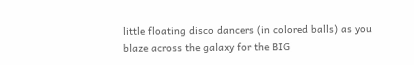little floating disco dancers (in colored balls) as you blaze across the galaxy for the BIG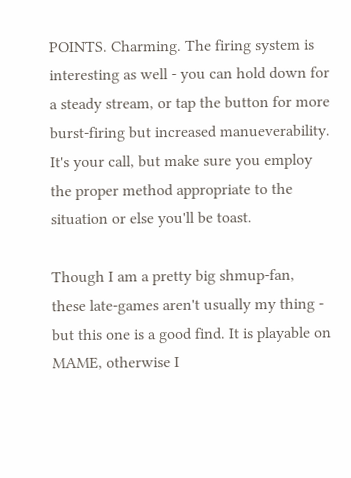POINTS. Charming. The firing system is interesting as well - you can hold down for a steady stream, or tap the button for more burst-firing but increased manueverability. It's your call, but make sure you employ the proper method appropriate to the situation or else you'll be toast.

Though I am a pretty big shmup-fan, these late-games aren't usually my thing - but this one is a good find. It is playable on MAME, otherwise I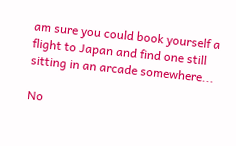am sure you could book yourself a flight to Japan and find one still sitting in an arcade somewhere...

No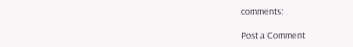comments:

Post a Comment